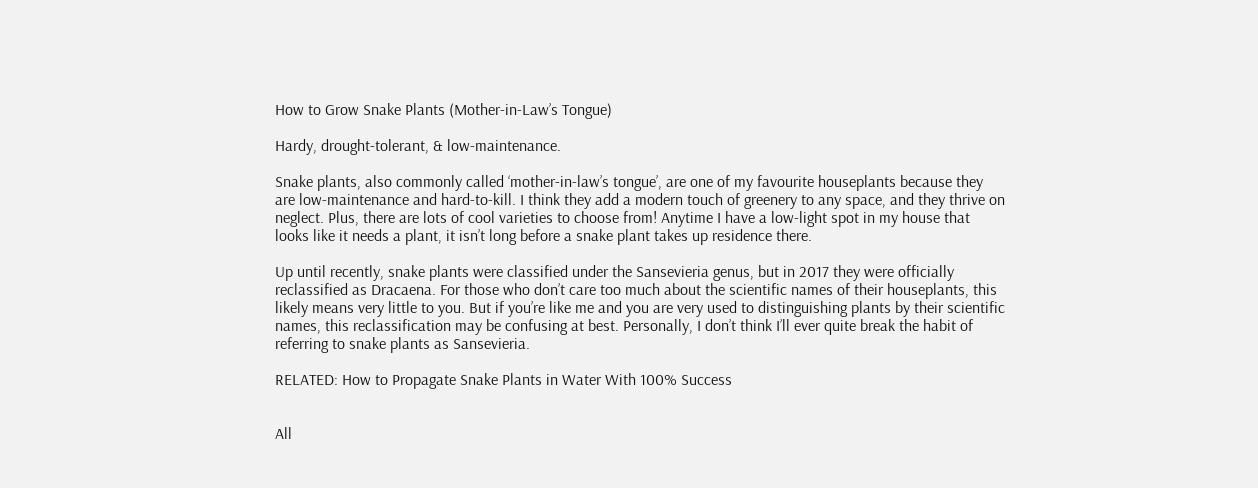How to Grow Snake Plants (Mother-in-Law’s Tongue)

Hardy, drought-tolerant, & low-maintenance.

Snake plants, also commonly called ‘mother-in-law’s tongue’, are one of my favourite houseplants because they are low-maintenance and hard-to-kill. I think they add a modern touch of greenery to any space, and they thrive on neglect. Plus, there are lots of cool varieties to choose from! Anytime I have a low-light spot in my house that looks like it needs a plant, it isn’t long before a snake plant takes up residence there.

Up until recently, snake plants were classified under the Sansevieria genus, but in 2017 they were officially reclassified as Dracaena. For those who don’t care too much about the scientific names of their houseplants, this likely means very little to you. But if you’re like me and you are very used to distinguishing plants by their scientific names, this reclassification may be confusing at best. Personally, I don’t think I’ll ever quite break the habit of referring to snake plants as Sansevieria.

RELATED: How to Propagate Snake Plants in Water With 100% Success


All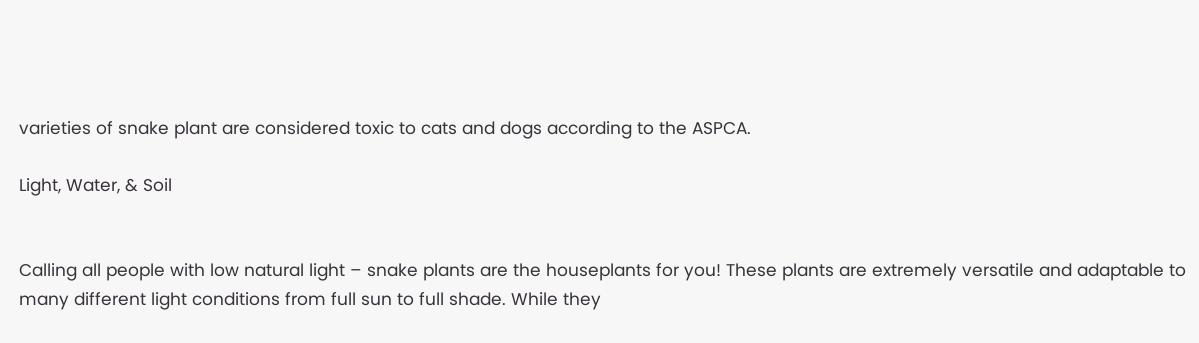varieties of snake plant are considered toxic to cats and dogs according to the ASPCA.

Light, Water, & Soil


Calling all people with low natural light – snake plants are the houseplants for you! These plants are extremely versatile and adaptable to many different light conditions from full sun to full shade. While they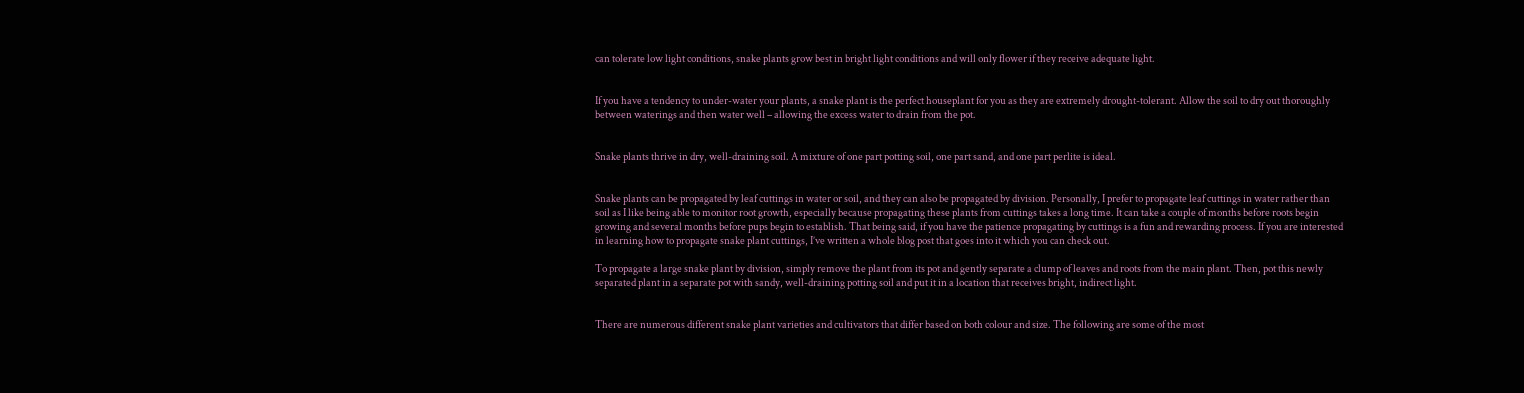can tolerate low light conditions, snake plants grow best in bright light conditions and will only flower if they receive adequate light.


If you have a tendency to under-water your plants, a snake plant is the perfect houseplant for you as they are extremely drought-tolerant. Allow the soil to dry out thoroughly between waterings and then water well – allowing the excess water to drain from the pot.


Snake plants thrive in dry, well-draining soil. A mixture of one part potting soil, one part sand, and one part perlite is ideal.


Snake plants can be propagated by leaf cuttings in water or soil, and they can also be propagated by division. Personally, I prefer to propagate leaf cuttings in water rather than soil as I like being able to monitor root growth, especially because propagating these plants from cuttings takes a long time. It can take a couple of months before roots begin growing and several months before pups begin to establish. That being said, if you have the patience propagating by cuttings is a fun and rewarding process. If you are interested in learning how to propagate snake plant cuttings, I’ve written a whole blog post that goes into it which you can check out.

To propagate a large snake plant by division, simply remove the plant from its pot and gently separate a clump of leaves and roots from the main plant. Then, pot this newly separated plant in a separate pot with sandy, well-draining potting soil and put it in a location that receives bright, indirect light.


There are numerous different snake plant varieties and cultivators that differ based on both colour and size. The following are some of the most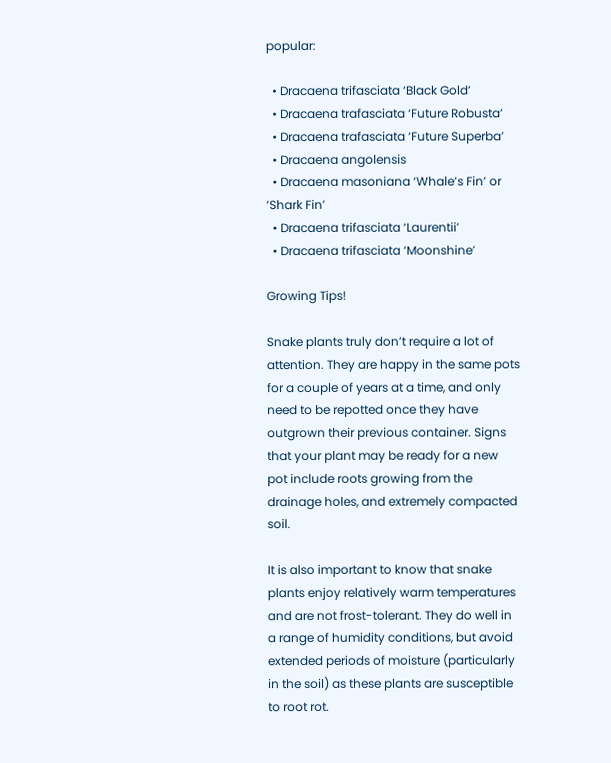popular:

  • Dracaena trifasciata ‘Black Gold’
  • Dracaena trafasciata ‘Future Robusta’
  • Dracaena trafasciata ‘Future Superba’
  • Dracaena angolensis
  • Dracaena masoniana ‘Whale’s Fin’ or ‘Shark Fin’
  • Dracaena trifasciata ‘Laurentii’
  • Dracaena trifasciata ‘Moonshine’

Growing Tips!

Snake plants truly don’t require a lot of attention. They are happy in the same pots for a couple of years at a time, and only need to be repotted once they have outgrown their previous container. Signs that your plant may be ready for a new pot include roots growing from the drainage holes, and extremely compacted soil.

It is also important to know that snake plants enjoy relatively warm temperatures and are not frost-tolerant. They do well in a range of humidity conditions, but avoid extended periods of moisture (particularly in the soil) as these plants are susceptible to root rot.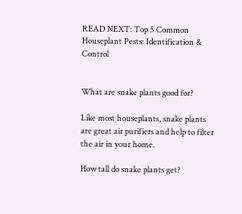READ NEXT: Top 5 Common Houseplant Pests: Identification & Control


What are snake plants good for?

Like most houseplants, snake plants are great air purifiers and help to filter the air in your home.

How tall do snake plants get?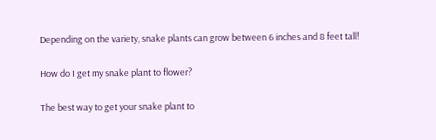Depending on the variety, snake plants can grow between 6 inches and 8 feet tall!

How do I get my snake plant to flower?

The best way to get your snake plant to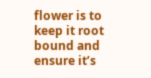flower is to keep it root bound and ensure it’s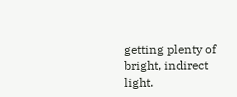getting plenty of bright, indirect light.